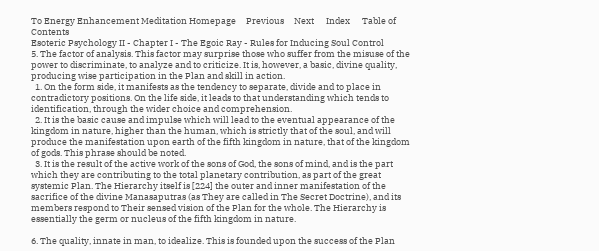To Energy Enhancement Meditation Homepage     Previous     Next      Index      Table of Contents
Esoteric Psychology II - Chapter I - The Egoic Ray - Rules for Inducing Soul Control
5. The factor of analysis. This factor may surprise those who suffer from the misuse of the power to discriminate, to analyze and to criticize. It is, however, a basic, divine quality, producing wise participation in the Plan and skill in action.
  1. On the form side, it manifests as the tendency to separate, divide and to place in contradictory positions. On the life side, it leads to that understanding which tends to identification, through the wider choice and comprehension.
  2. It is the basic cause and impulse which will lead to the eventual appearance of the kingdom in nature, higher than the human, which is strictly that of the soul, and will produce the manifestation upon earth of the fifth kingdom in nature, that of the kingdom of gods. This phrase should be noted.
  3. It is the result of the active work of the sons of God, the sons of mind, and is the part which they are contributing to the total planetary contribution, as part of the great systemic Plan. The Hierarchy itself is [224] the outer and inner manifestation of the sacrifice of the divine Manasaputras (as They are called in The Secret Doctrine), and its members respond to Their sensed vision of the Plan for the whole. The Hierarchy is essentially the germ or nucleus of the fifth kingdom in nature.

6. The quality, innate in man, to idealize. This is founded upon the success of the Plan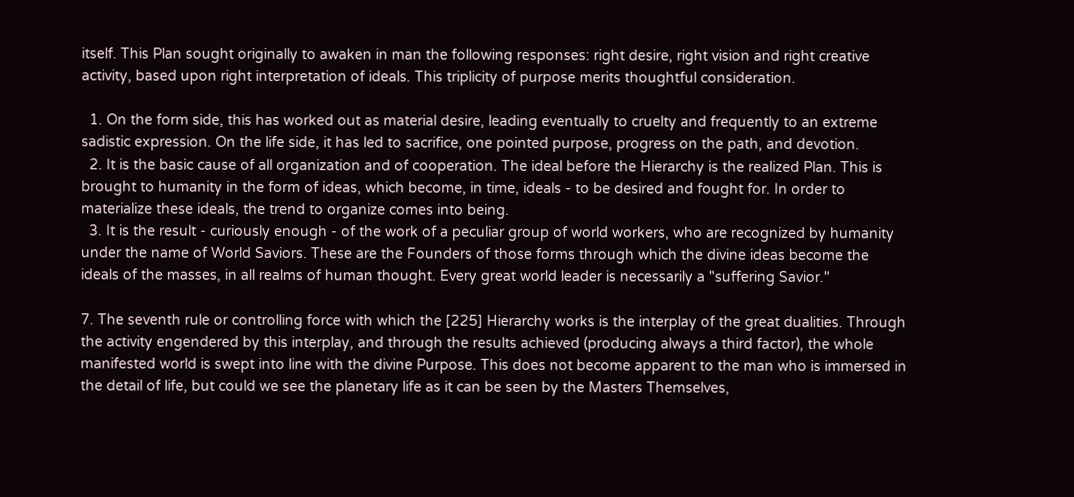itself. This Plan sought originally to awaken in man the following responses: right desire, right vision and right creative activity, based upon right interpretation of ideals. This triplicity of purpose merits thoughtful consideration.

  1. On the form side, this has worked out as material desire, leading eventually to cruelty and frequently to an extreme sadistic expression. On the life side, it has led to sacrifice, one pointed purpose, progress on the path, and devotion.
  2. It is the basic cause of all organization and of cooperation. The ideal before the Hierarchy is the realized Plan. This is brought to humanity in the form of ideas, which become, in time, ideals - to be desired and fought for. In order to materialize these ideals, the trend to organize comes into being.
  3. It is the result - curiously enough - of the work of a peculiar group of world workers, who are recognized by humanity under the name of World Saviors. These are the Founders of those forms through which the divine ideas become the ideals of the masses, in all realms of human thought. Every great world leader is necessarily a "suffering Savior."

7. The seventh rule or controlling force with which the [225] Hierarchy works is the interplay of the great dualities. Through the activity engendered by this interplay, and through the results achieved (producing always a third factor), the whole manifested world is swept into line with the divine Purpose. This does not become apparent to the man who is immersed in the detail of life, but could we see the planetary life as it can be seen by the Masters Themselves,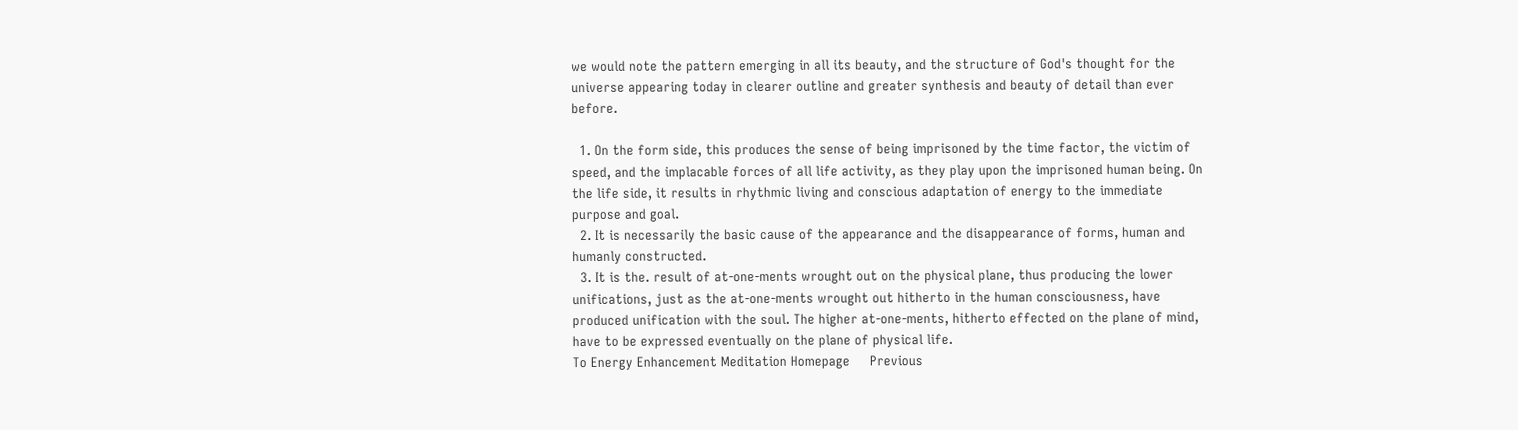we would note the pattern emerging in all its beauty, and the structure of God's thought for the universe appearing today in clearer outline and greater synthesis and beauty of detail than ever before.

  1. On the form side, this produces the sense of being imprisoned by the time factor, the victim of speed, and the implacable forces of all life activity, as they play upon the imprisoned human being. On the life side, it results in rhythmic living and conscious adaptation of energy to the immediate purpose and goal.
  2. It is necessarily the basic cause of the appearance and the disappearance of forms, human and humanly constructed.
  3. It is the. result of at-one-ments wrought out on the physical plane, thus producing the lower unifications, just as the at-one-ments wrought out hitherto in the human consciousness, have produced unification with the soul. The higher at-one-ments, hitherto effected on the plane of mind, have to be expressed eventually on the plane of physical life.
To Energy Enhancement Meditation Homepage     Previous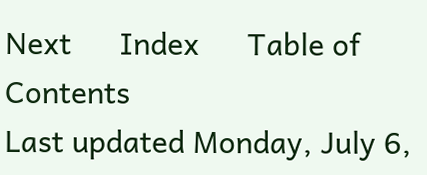Next      Index      Table of Contents
Last updated Monday, July 6,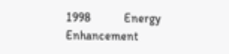1998           Energy Enhancement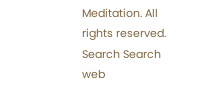Meditation. All rights reserved.
Search Search web